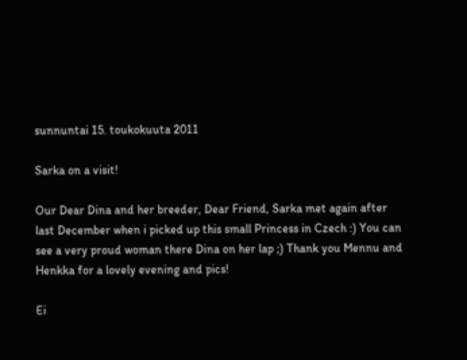sunnuntai 15. toukokuuta 2011

Sarka on a visit!

Our Dear Dina and her breeder, Dear Friend, Sarka met again after last December when i picked up this small Princess in Czech :) You can see a very proud woman there Dina on her lap ;) Thank you Mennu and Henkka for a lovely evening and pics!

Ei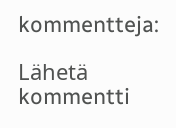kommentteja:

Lähetä kommentti